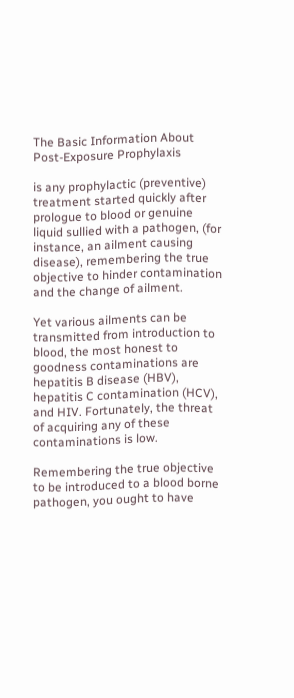The Basic Information About Post-Exposure Prophylaxis

is any prophylactic (preventive) treatment started quickly after prologue to blood or genuine liquid sullied with a pathogen, (for instance, an ailment causing disease), remembering the true objective to hinder contamination and the change of ailment.

Yet various ailments can be transmitted from introduction to blood, the most honest to goodness contaminations are hepatitis B disease (HBV), hepatitis C contamination (HCV), and HIV. Fortunately, the threat of acquiring any of these contaminations is low.

Remembering the true objective to be introduced to a blood borne pathogen, you ought to have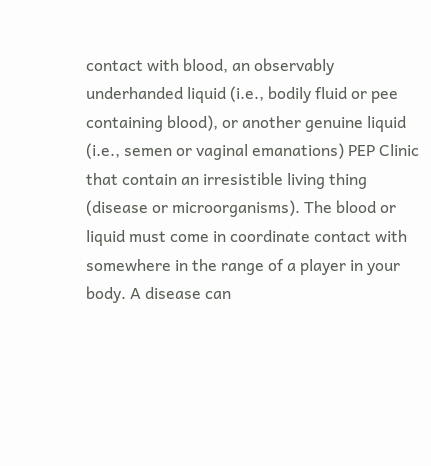contact with blood, an observably underhanded liquid (i.e., bodily fluid or pee containing blood), or another genuine liquid (i.e., semen or vaginal emanations) PEP Clinic that contain an irresistible living thing (disease or microorganisms). The blood or liquid must come in coordinate contact with somewhere in the range of a player in your body. A disease can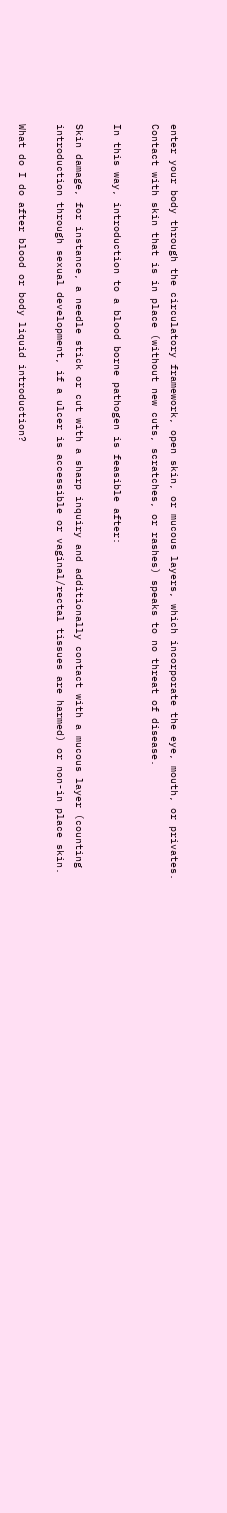enter your body through the circulatory framework, open skin, or mucous layers, which incorporate the eye, mouth, or privates. Contact with skin that is in place (without new cuts, scratches, or rashes) speaks to no threat of disease.

In this way, introduction to a blood borne pathogen is feasible after:

Skin damage, for instance, a needle stick or cut with a sharp inquiry and additionally contact with a mucous layer (counting introduction through sexual development, if a ulcer is accessible or vaginal/rectal tissues are harmed) or non-in place skin.

What do I do after blood or body liquid introduction?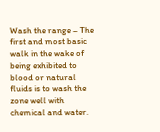Wash the range – The first and most basic walk in the wake of being exhibited to blood or natural fluids is to wash the zone well with chemical and water.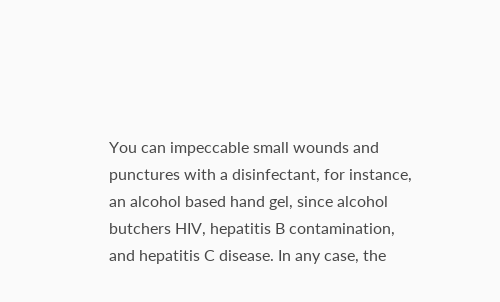You can impeccable small wounds and punctures with a disinfectant, for instance, an alcohol based hand gel, since alcohol butchers HIV, hepatitis B contamination, and hepatitis C disease. In any case, the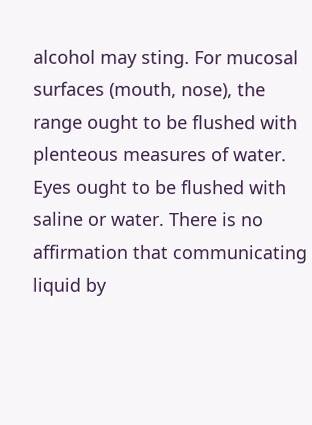alcohol may sting. For mucosal surfaces (mouth, nose), the range ought to be flushed with plenteous measures of water. Eyes ought to be flushed with saline or water. There is no affirmation that communicating liquid by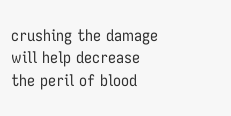crushing the damage will help decrease the peril of blood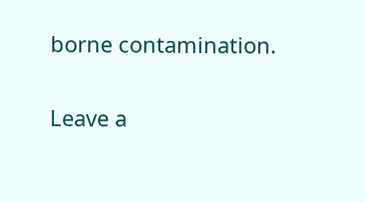borne contamination.

Leave a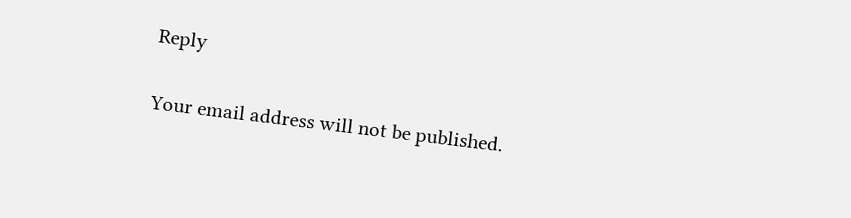Reply

Your email address will not be published.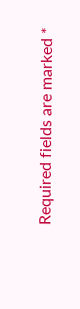Required fields are marked *